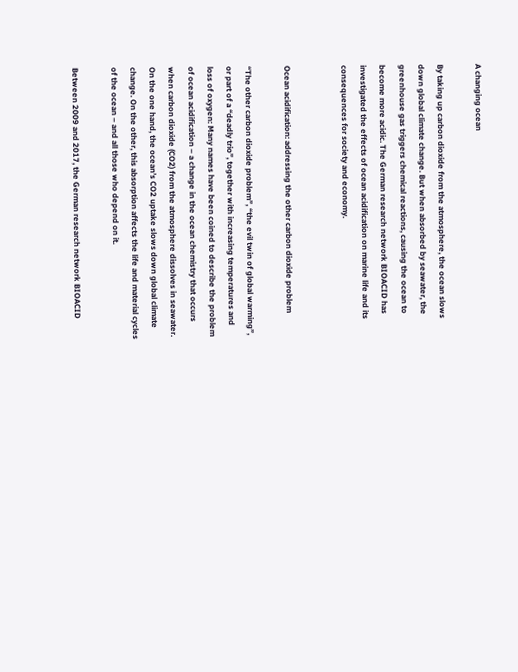A changing ocean

By taking up carbon dioxide from the atmosphere, the ocean slows down global climate change. But when absorbed by seawater, the greenhouse gas triggers chemical reactions, causing the ocean to become more acidic. The German research network BIOACID has investigated the effects of ocean acidification on marine life and its consequences for society and economy.


Ocean acidification: addressing the other carbon dioxide problem

“The other carbon dioxide problem”, “the evil twin of global warming”, or part of a “deadly trio”, together with increasing temperatures and loss of oxygen: Many names have been coined to describe the problem of ocean acidification – a change in the ocean chemistry that occurs when carbon dioxide (CO2) from the atmosphere dissolves in seawater. On the one hand, the ocean’s CO2 uptake slows down global climate change. On the other, this absorption affects the life and material cycles of the ocean – and all those who depend on it.

Between 2009 and 2017, the German research network BIOACID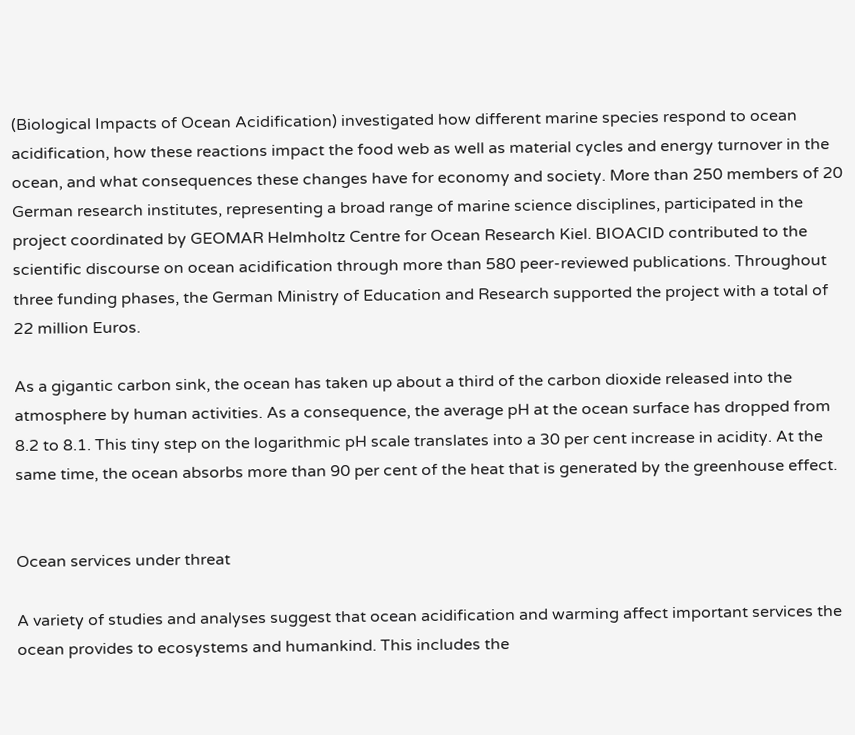(Biological Impacts of Ocean Acidification) investigated how different marine species respond to ocean acidification, how these reactions impact the food web as well as material cycles and energy turnover in the ocean, and what consequences these changes have for economy and society. More than 250 members of 20 German research institutes, representing a broad range of marine science disciplines, participated in the project coordinated by GEOMAR Helmholtz Centre for Ocean Research Kiel. BIOACID contributed to the scientific discourse on ocean acidification through more than 580 peer-reviewed publications. Throughout three funding phases, the German Ministry of Education and Research supported the project with a total of 22 million Euros.

As a gigantic carbon sink, the ocean has taken up about a third of the carbon dioxide released into the atmosphere by human activities. As a consequence, the average pH at the ocean surface has dropped from 8.2 to 8.1. This tiny step on the logarithmic pH scale translates into a 30 per cent increase in acidity. At the same time, the ocean absorbs more than 90 per cent of the heat that is generated by the greenhouse effect.


Ocean services under threat

A variety of studies and analyses suggest that ocean acidification and warming affect important services the ocean provides to ecosystems and humankind. This includes the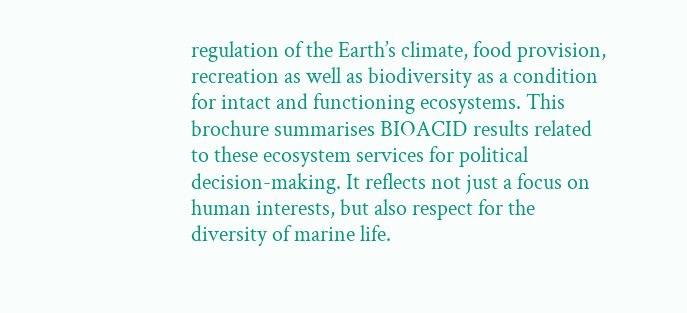regulation of the Earth’s climate, food provision, recreation as well as biodiversity as a condition for intact and functioning ecosystems. This brochure summarises BIOACID results related to these ecosystem services for political decision-making. It reflects not just a focus on human interests, but also respect for the diversity of marine life.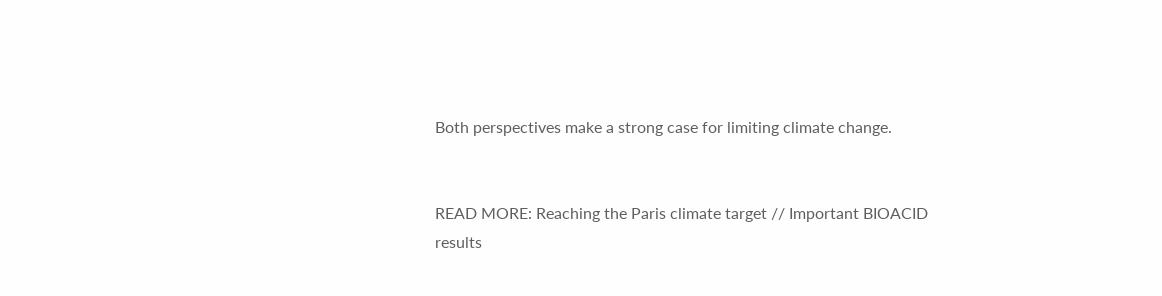Both perspectives make a strong case for limiting climate change.


READ MORE: Reaching the Paris climate target // Important BIOACID results